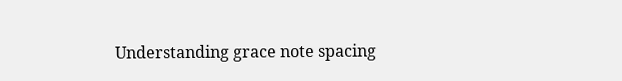Understanding grace note spacing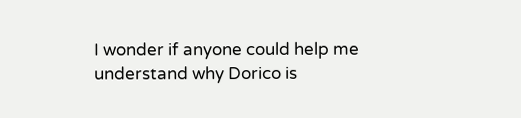I wonder if anyone could help me understand why Dorico is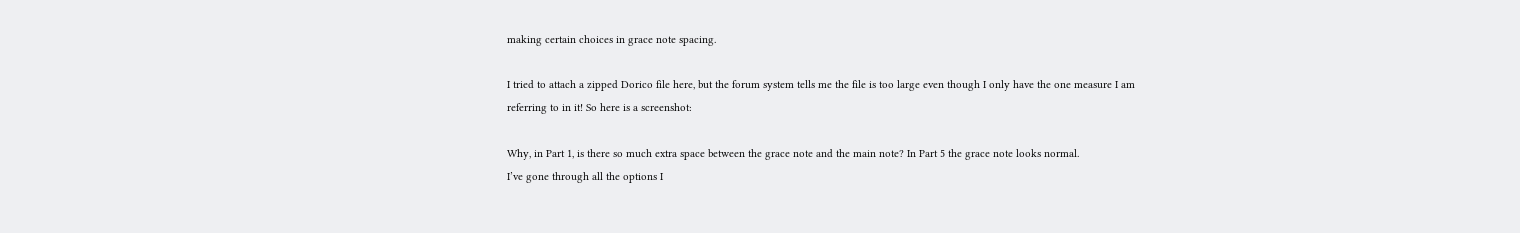making certain choices in grace note spacing.

I tried to attach a zipped Dorico file here, but the forum system tells me the file is too large even though I only have the one measure I am referring to in it! So here is a screenshot:

Why, in Part 1, is there so much extra space between the grace note and the main note? In Part 5 the grace note looks normal.
I’ve gone through all the options I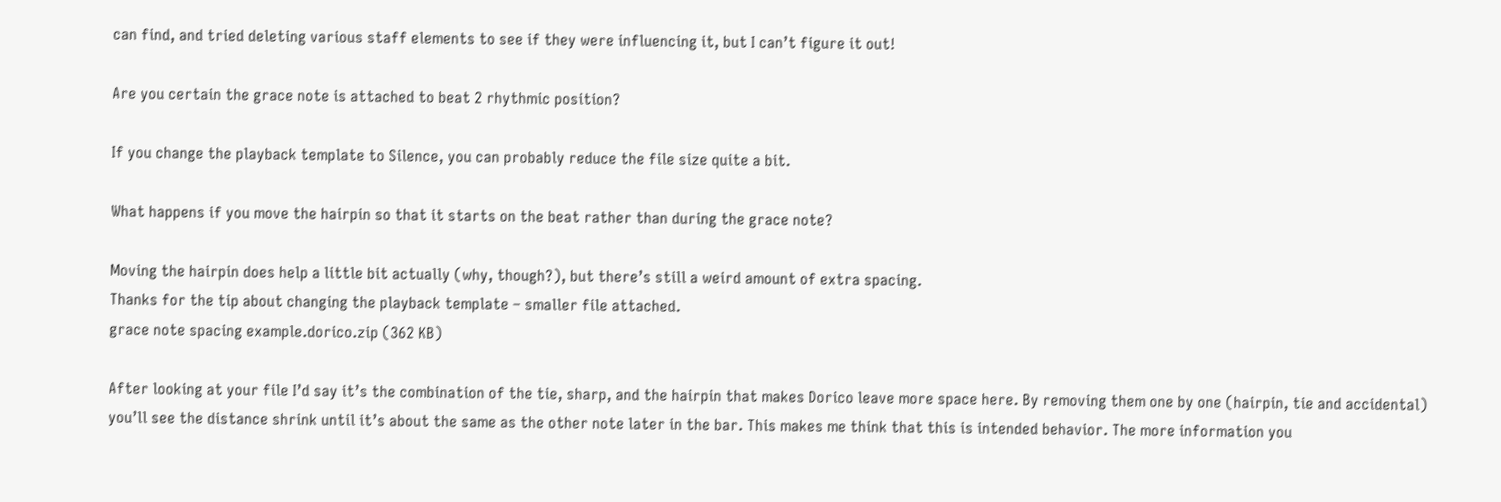can find, and tried deleting various staff elements to see if they were influencing it, but I can’t figure it out!

Are you certain the grace note is attached to beat 2 rhythmic position?

If you change the playback template to Silence, you can probably reduce the file size quite a bit.

What happens if you move the hairpin so that it starts on the beat rather than during the grace note?

Moving the hairpin does help a little bit actually (why, though?), but there’s still a weird amount of extra spacing.
Thanks for the tip about changing the playback template – smaller file attached.
grace note spacing example.dorico.zip (362 KB)

After looking at your file I’d say it’s the combination of the tie, sharp, and the hairpin that makes Dorico leave more space here. By removing them one by one (hairpin, tie and accidental) you’ll see the distance shrink until it’s about the same as the other note later in the bar. This makes me think that this is intended behavior. The more information you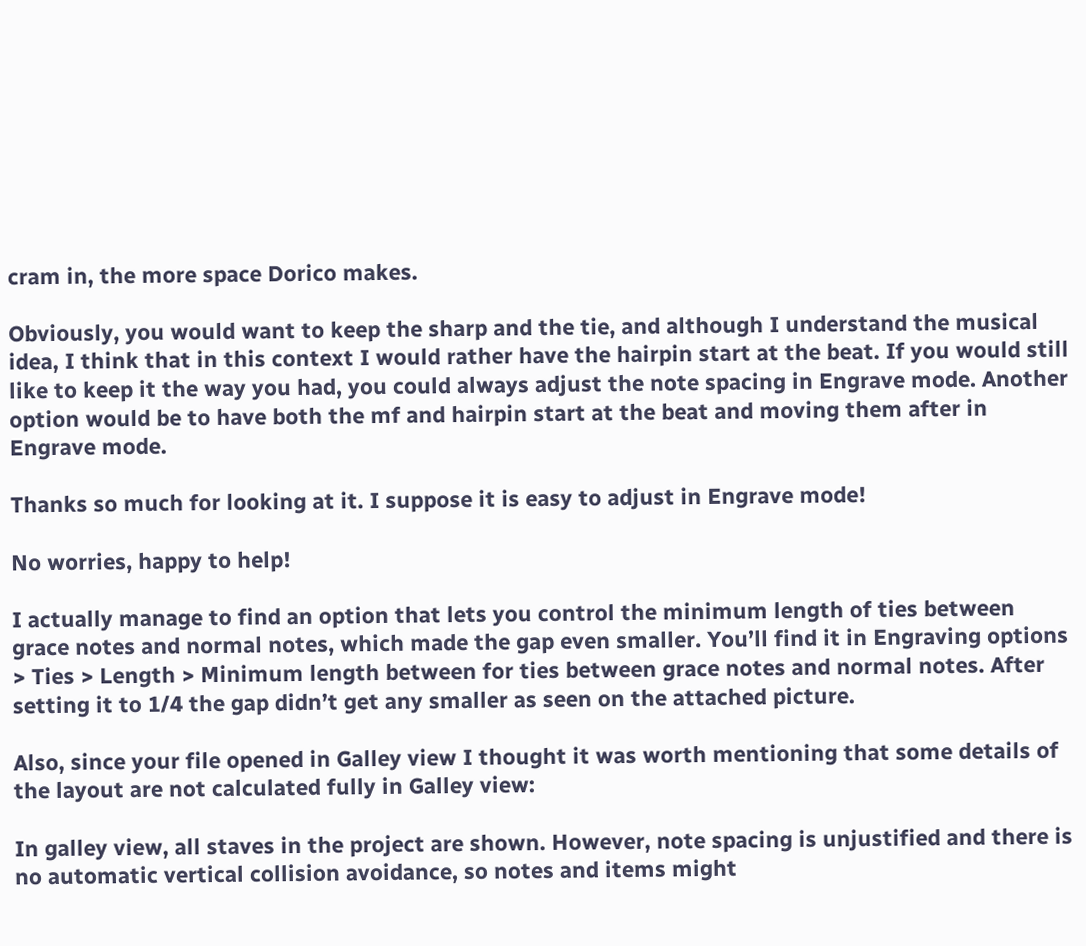cram in, the more space Dorico makes.

Obviously, you would want to keep the sharp and the tie, and although I understand the musical idea, I think that in this context I would rather have the hairpin start at the beat. If you would still like to keep it the way you had, you could always adjust the note spacing in Engrave mode. Another option would be to have both the mf and hairpin start at the beat and moving them after in Engrave mode.

Thanks so much for looking at it. I suppose it is easy to adjust in Engrave mode!

No worries, happy to help!

I actually manage to find an option that lets you control the minimum length of ties between grace notes and normal notes, which made the gap even smaller. You’ll find it in Engraving options > Ties > Length > Minimum length between for ties between grace notes and normal notes. After setting it to 1/4 the gap didn’t get any smaller as seen on the attached picture.

Also, since your file opened in Galley view I thought it was worth mentioning that some details of the layout are not calculated fully in Galley view:

In galley view, all staves in the project are shown. However, note spacing is unjustified and there is no automatic vertical collision avoidance, so notes and items might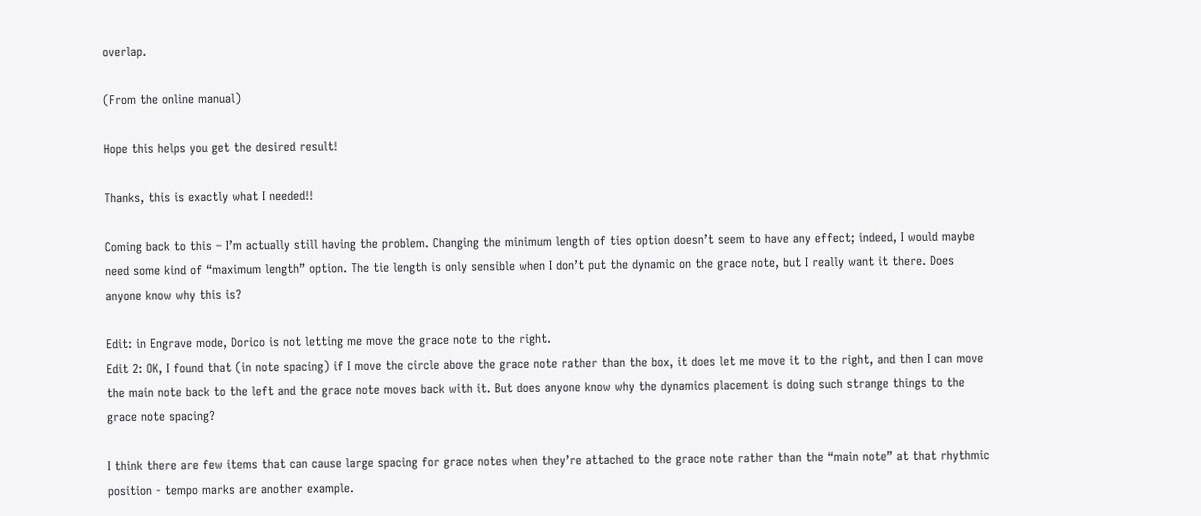overlap.

(From the online manual)

Hope this helps you get the desired result!

Thanks, this is exactly what I needed!!

Coming back to this – I’m actually still having the problem. Changing the minimum length of ties option doesn’t seem to have any effect; indeed, I would maybe need some kind of “maximum length” option. The tie length is only sensible when I don’t put the dynamic on the grace note, but I really want it there. Does anyone know why this is?

Edit: in Engrave mode, Dorico is not letting me move the grace note to the right.
Edit 2: OK, I found that (in note spacing) if I move the circle above the grace note rather than the box, it does let me move it to the right, and then I can move the main note back to the left and the grace note moves back with it. But does anyone know why the dynamics placement is doing such strange things to the grace note spacing?

I think there are few items that can cause large spacing for grace notes when they’re attached to the grace note rather than the “main note” at that rhythmic position - tempo marks are another example.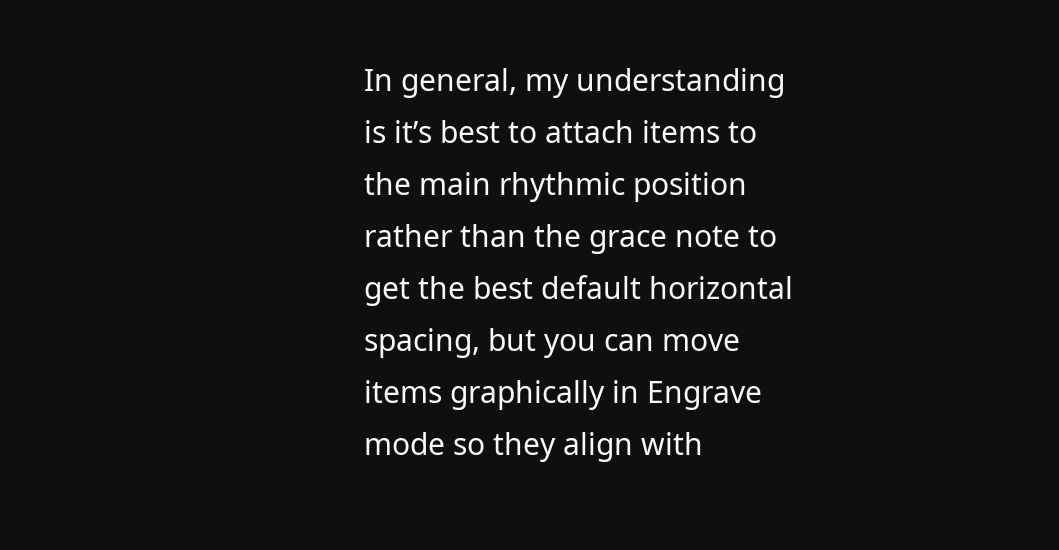In general, my understanding is it’s best to attach items to the main rhythmic position rather than the grace note to get the best default horizontal spacing, but you can move items graphically in Engrave mode so they align with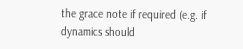the grace note if required (e.g. if dynamics should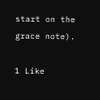start on the grace note).

1 Like